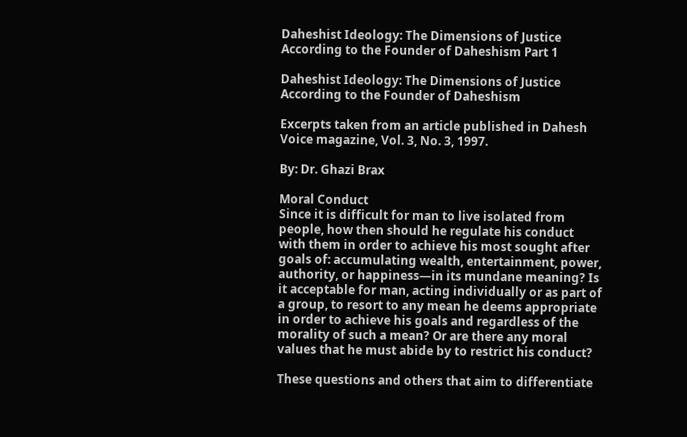Daheshist Ideology: The Dimensions of Justice According to the Founder of Daheshism Part 1

Daheshist Ideology: The Dimensions of Justice According to the Founder of Daheshism

Excerpts taken from an article published in Dahesh Voice magazine, Vol. 3, No. 3, 1997.

By: Dr. Ghazi Brax

Moral Conduct
Since it is difficult for man to live isolated from people, how then should he regulate his conduct with them in order to achieve his most sought after goals of: accumulating wealth, entertainment, power, authority, or happiness—in its mundane meaning? Is it acceptable for man, acting individually or as part of a group, to resort to any mean he deems appropriate in order to achieve his goals and regardless of the morality of such a mean? Or are there any moral values that he must abide by to restrict his conduct?

These questions and others that aim to differentiate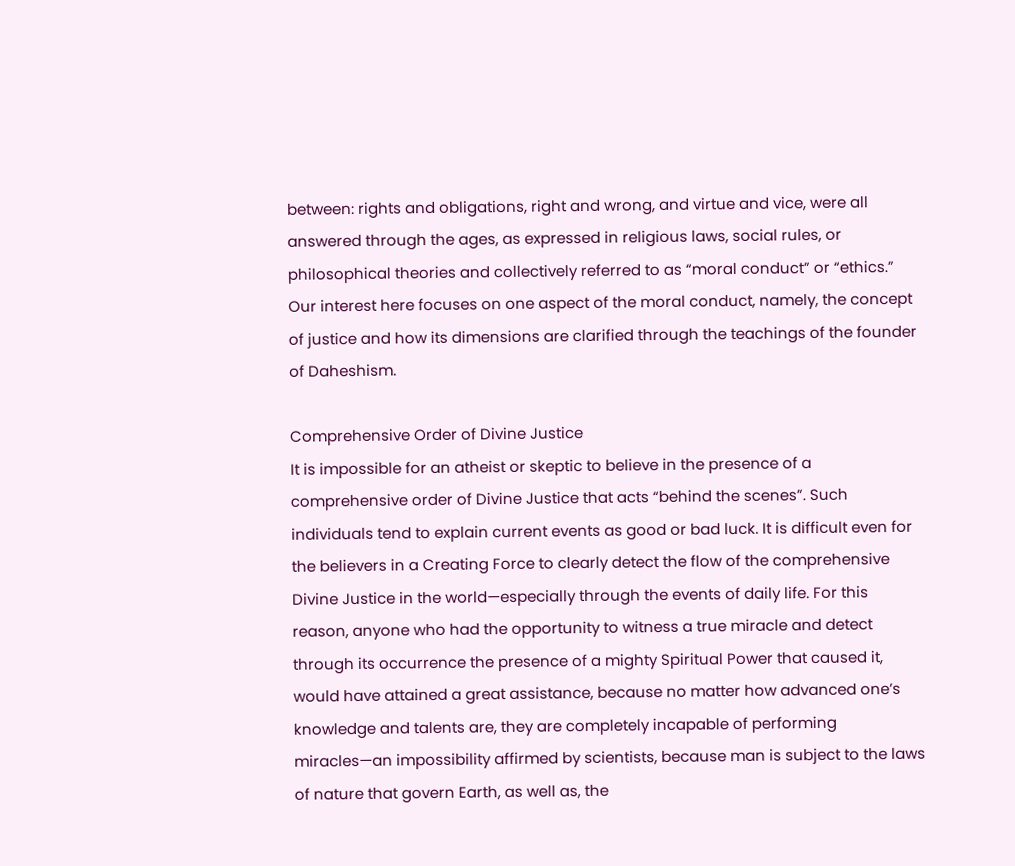between: rights and obligations, right and wrong, and virtue and vice, were all answered through the ages, as expressed in religious laws, social rules, or philosophical theories and collectively referred to as “moral conduct” or “ethics.” Our interest here focuses on one aspect of the moral conduct, namely, the concept of justice and how its dimensions are clarified through the teachings of the founder of Daheshism.

Comprehensive Order of Divine Justice
It is impossible for an atheist or skeptic to believe in the presence of a comprehensive order of Divine Justice that acts “behind the scenes”. Such individuals tend to explain current events as good or bad luck. It is difficult even for the believers in a Creating Force to clearly detect the flow of the comprehensive Divine Justice in the world—especially through the events of daily life. For this reason, anyone who had the opportunity to witness a true miracle and detect through its occurrence the presence of a mighty Spiritual Power that caused it, would have attained a great assistance, because no matter how advanced one’s knowledge and talents are, they are completely incapable of performing miracles—an impossibility affirmed by scientists, because man is subject to the laws of nature that govern Earth, as well as, the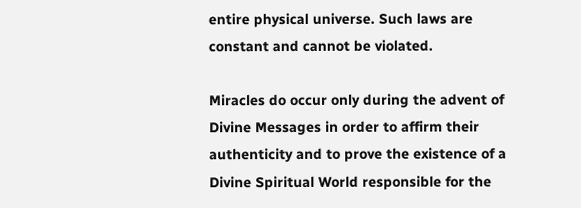entire physical universe. Such laws are constant and cannot be violated.

Miracles do occur only during the advent of Divine Messages in order to affirm their authenticity and to prove the existence of a Divine Spiritual World responsible for the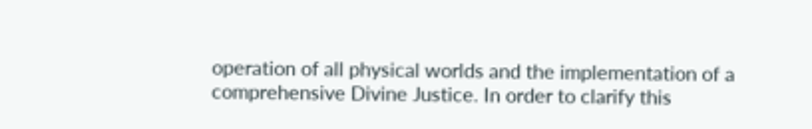operation of all physical worlds and the implementation of a comprehensive Divine Justice. In order to clarify this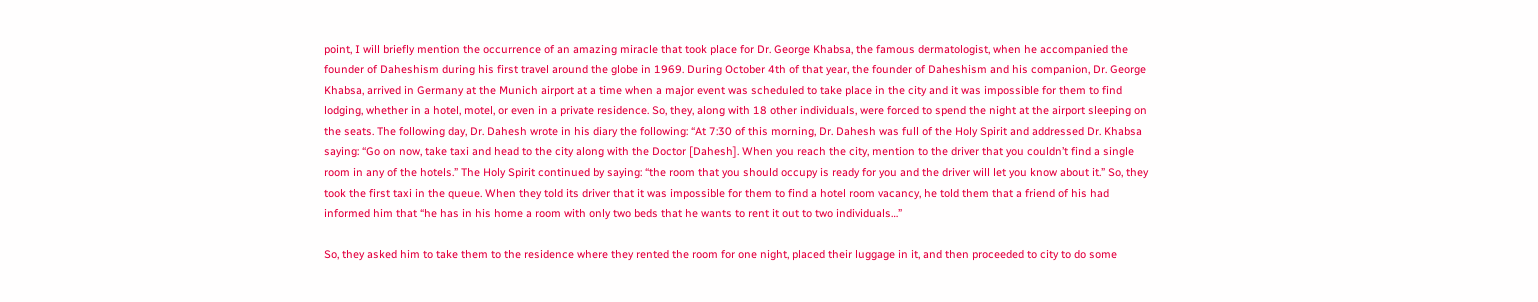point, I will briefly mention the occurrence of an amazing miracle that took place for Dr. George Khabsa, the famous dermatologist, when he accompanied the founder of Daheshism during his first travel around the globe in 1969. During October 4th of that year, the founder of Daheshism and his companion, Dr. George Khabsa, arrived in Germany at the Munich airport at a time when a major event was scheduled to take place in the city and it was impossible for them to find lodging, whether in a hotel, motel, or even in a private residence. So, they, along with 18 other individuals, were forced to spend the night at the airport sleeping on the seats. The following day, Dr. Dahesh wrote in his diary the following: “At 7:30 of this morning, Dr. Dahesh was full of the Holy Spirit and addressed Dr. Khabsa saying: “Go on now, take taxi and head to the city along with the Doctor [Dahesh]. When you reach the city, mention to the driver that you couldn’t find a single room in any of the hotels.” The Holy Spirit continued by saying: “the room that you should occupy is ready for you and the driver will let you know about it.” So, they took the first taxi in the queue. When they told its driver that it was impossible for them to find a hotel room vacancy, he told them that a friend of his had informed him that “he has in his home a room with only two beds that he wants to rent it out to two individuals…”

So, they asked him to take them to the residence where they rented the room for one night, placed their luggage in it, and then proceeded to city to do some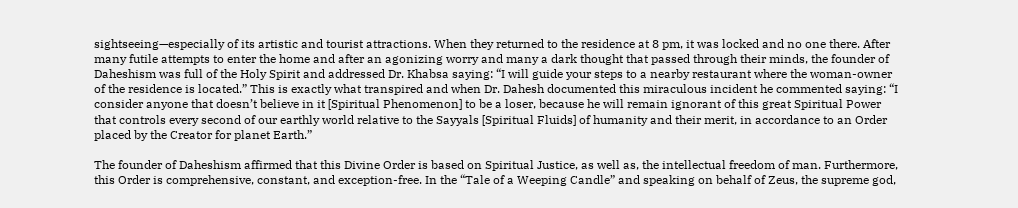sightseeing—especially of its artistic and tourist attractions. When they returned to the residence at 8 pm, it was locked and no one there. After many futile attempts to enter the home and after an agonizing worry and many a dark thought that passed through their minds, the founder of Daheshism was full of the Holy Spirit and addressed Dr. Khabsa saying: “I will guide your steps to a nearby restaurant where the woman-owner of the residence is located.” This is exactly what transpired and when Dr. Dahesh documented this miraculous incident he commented saying: “I consider anyone that doesn’t believe in it [Spiritual Phenomenon] to be a loser, because he will remain ignorant of this great Spiritual Power that controls every second of our earthly world relative to the Sayyals [Spiritual Fluids] of humanity and their merit, in accordance to an Order placed by the Creator for planet Earth.”

The founder of Daheshism affirmed that this Divine Order is based on Spiritual Justice, as well as, the intellectual freedom of man. Furthermore, this Order is comprehensive, constant, and exception-free. In the “Tale of a Weeping Candle” and speaking on behalf of Zeus, the supreme god,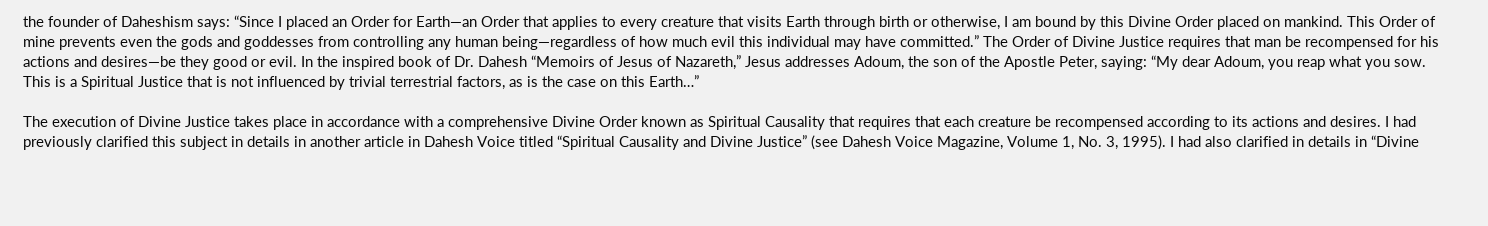the founder of Daheshism says: “Since I placed an Order for Earth—an Order that applies to every creature that visits Earth through birth or otherwise, I am bound by this Divine Order placed on mankind. This Order of mine prevents even the gods and goddesses from controlling any human being—regardless of how much evil this individual may have committed.” The Order of Divine Justice requires that man be recompensed for his actions and desires—be they good or evil. In the inspired book of Dr. Dahesh “Memoirs of Jesus of Nazareth,” Jesus addresses Adoum, the son of the Apostle Peter, saying: “My dear Adoum, you reap what you sow. This is a Spiritual Justice that is not influenced by trivial terrestrial factors, as is the case on this Earth…”

The execution of Divine Justice takes place in accordance with a comprehensive Divine Order known as Spiritual Causality that requires that each creature be recompensed according to its actions and desires. I had previously clarified this subject in details in another article in Dahesh Voice titled “Spiritual Causality and Divine Justice” (see Dahesh Voice Magazine, Volume 1, No. 3, 1995). I had also clarified in details in “Divine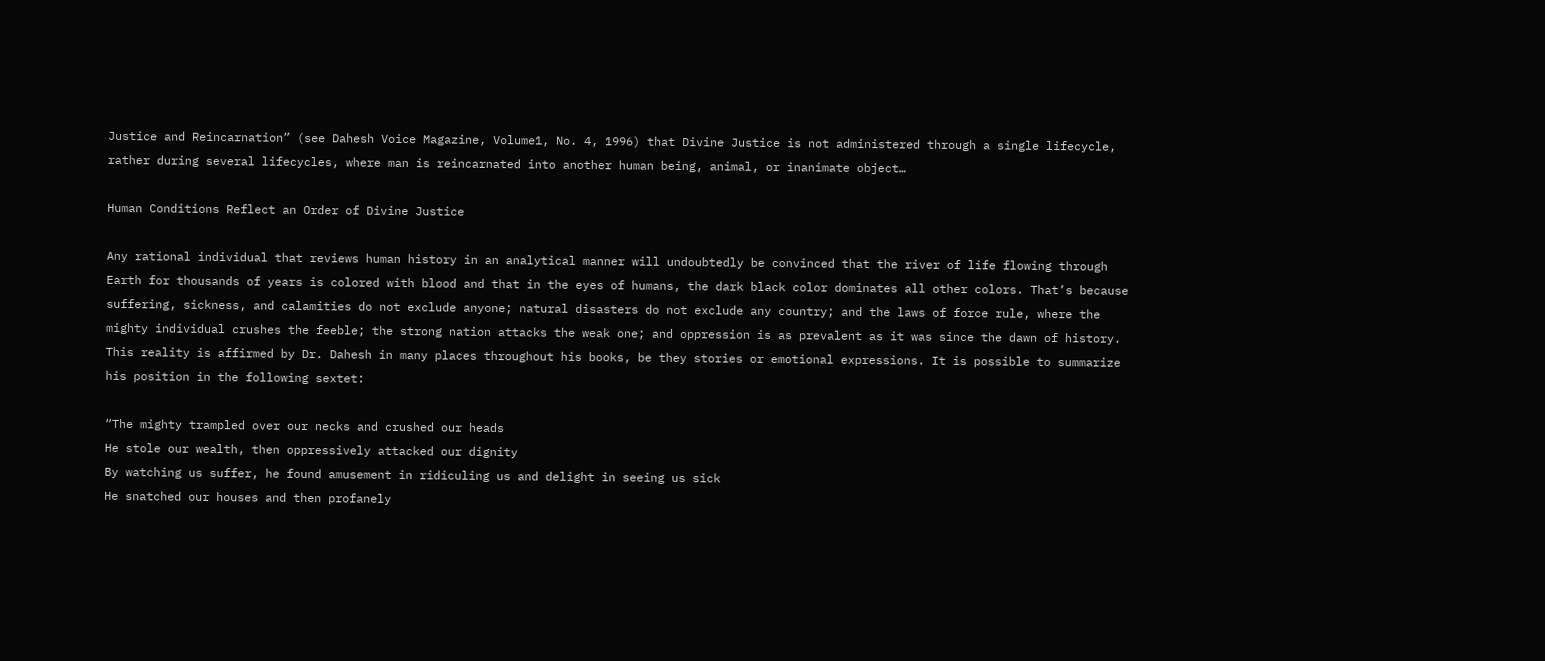Justice and Reincarnation” (see Dahesh Voice Magazine, Volume1, No. 4, 1996) that Divine Justice is not administered through a single lifecycle, rather during several lifecycles, where man is reincarnated into another human being, animal, or inanimate object…

Human Conditions Reflect an Order of Divine Justice

Any rational individual that reviews human history in an analytical manner will undoubtedly be convinced that the river of life flowing through Earth for thousands of years is colored with blood and that in the eyes of humans, the dark black color dominates all other colors. That’s because suffering, sickness, and calamities do not exclude anyone; natural disasters do not exclude any country; and the laws of force rule, where the mighty individual crushes the feeble; the strong nation attacks the weak one; and oppression is as prevalent as it was since the dawn of history. This reality is affirmed by Dr. Dahesh in many places throughout his books, be they stories or emotional expressions. It is possible to summarize his position in the following sextet:

“The mighty trampled over our necks and crushed our heads
He stole our wealth, then oppressively attacked our dignity
By watching us suffer, he found amusement in ridiculing us and delight in seeing us sick
He snatched our houses and then profanely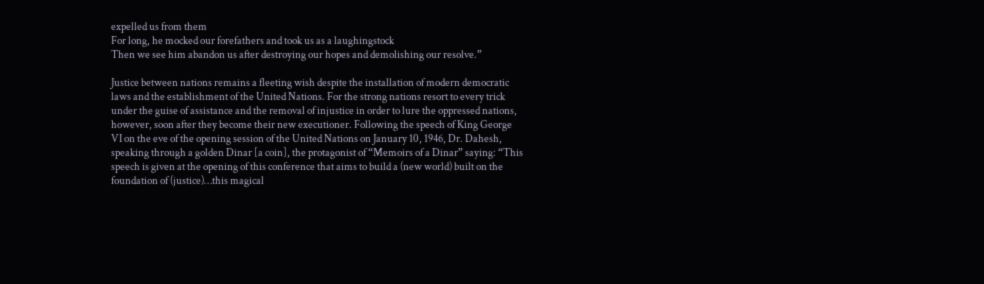expelled us from them
For long, he mocked our forefathers and took us as a laughingstock
Then we see him abandon us after destroying our hopes and demolishing our resolve.”

Justice between nations remains a fleeting wish despite the installation of modern democratic laws and the establishment of the United Nations. For the strong nations resort to every trick under the guise of assistance and the removal of injustice in order to lure the oppressed nations, however, soon after they become their new executioner. Following the speech of King George VI on the eve of the opening session of the United Nations on January 10, 1946, Dr. Dahesh, speaking through a golden Dinar [a coin], the protagonist of “Memoirs of a Dinar” saying: “This speech is given at the opening of this conference that aims to build a (new world) built on the foundation of (justice)…this magical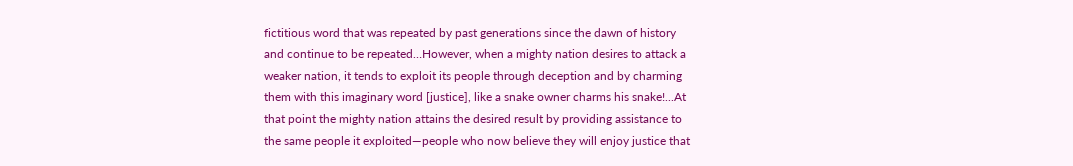fictitious word that was repeated by past generations since the dawn of history and continue to be repeated…However, when a mighty nation desires to attack a weaker nation, it tends to exploit its people through deception and by charming them with this imaginary word [justice], like a snake owner charms his snake!...At that point the mighty nation attains the desired result by providing assistance to the same people it exploited—people who now believe they will enjoy justice that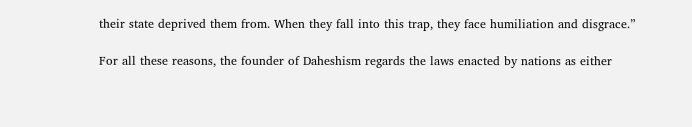their state deprived them from. When they fall into this trap, they face humiliation and disgrace.”

For all these reasons, the founder of Daheshism regards the laws enacted by nations as either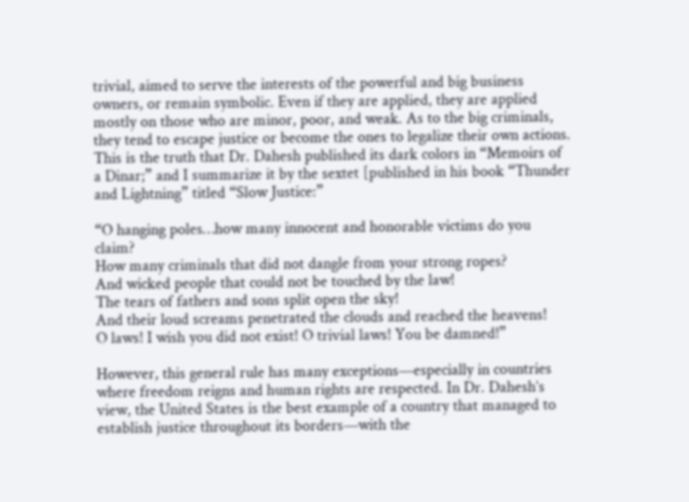trivial, aimed to serve the interests of the powerful and big business owners, or remain symbolic. Even if they are applied, they are applied mostly on those who are minor, poor, and weak. As to the big criminals, they tend to escape justice or become the ones to legalize their own actions. This is the truth that Dr. Dahesh published its dark colors in “Memoirs of a Dinar;” and I summarize it by the sextet [published in his book “Thunder and Lightning” titled “Slow Justice:”

“O hanging poles…how many innocent and honorable victims do you claim?
How many criminals that did not dangle from your strong ropes?
And wicked people that could not be touched by the law!
The tears of fathers and sons split open the sky!
And their loud screams penetrated the clouds and reached the heavens!
O laws! I wish you did not exist! O trivial laws! You be damned!”

However, this general rule has many exceptions—especially in countries where freedom reigns and human rights are respected. In Dr. Dahesh’s view, the United States is the best example of a country that managed to establish justice throughout its borders—with the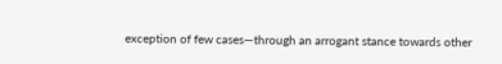exception of few cases—through an arrogant stance towards other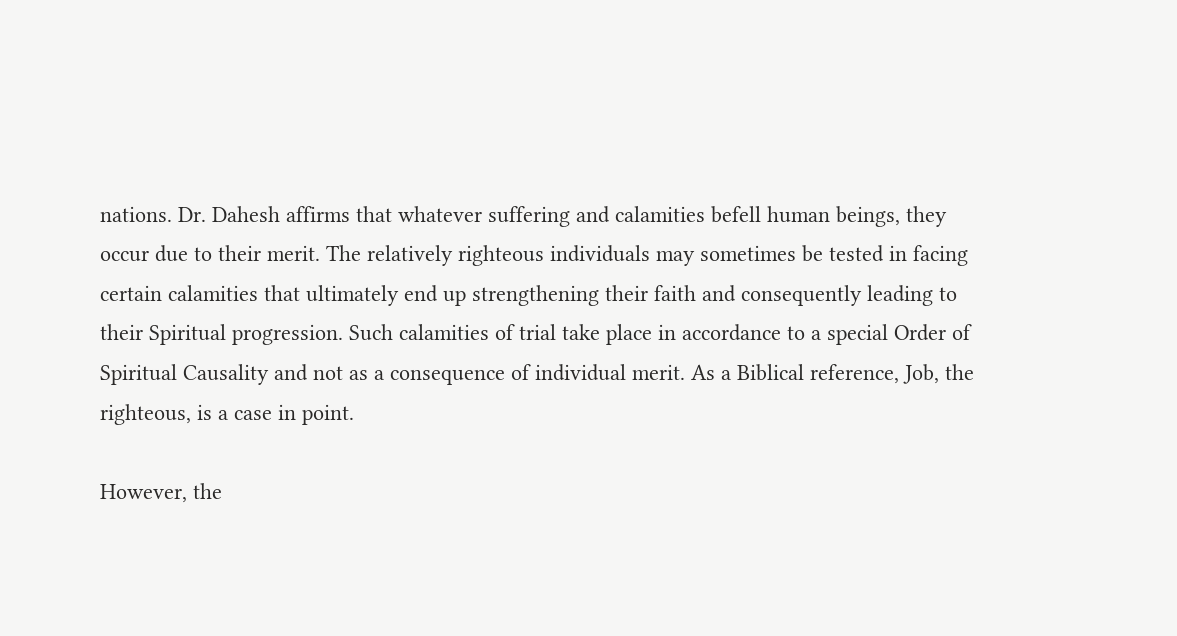nations. Dr. Dahesh affirms that whatever suffering and calamities befell human beings, they occur due to their merit. The relatively righteous individuals may sometimes be tested in facing certain calamities that ultimately end up strengthening their faith and consequently leading to their Spiritual progression. Such calamities of trial take place in accordance to a special Order of Spiritual Causality and not as a consequence of individual merit. As a Biblical reference, Job, the righteous, is a case in point.

However, the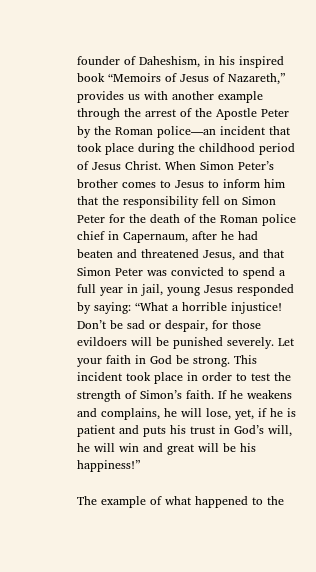founder of Daheshism, in his inspired book “Memoirs of Jesus of Nazareth,” provides us with another example through the arrest of the Apostle Peter by the Roman police—an incident that took place during the childhood period of Jesus Christ. When Simon Peter’s brother comes to Jesus to inform him that the responsibility fell on Simon Peter for the death of the Roman police chief in Capernaum, after he had beaten and threatened Jesus, and that Simon Peter was convicted to spend a full year in jail, young Jesus responded by saying: “What a horrible injustice! Don’t be sad or despair, for those evildoers will be punished severely. Let your faith in God be strong. This incident took place in order to test the strength of Simon’s faith. If he weakens and complains, he will lose, yet, if he is patient and puts his trust in God’s will, he will win and great will be his happiness!”

The example of what happened to the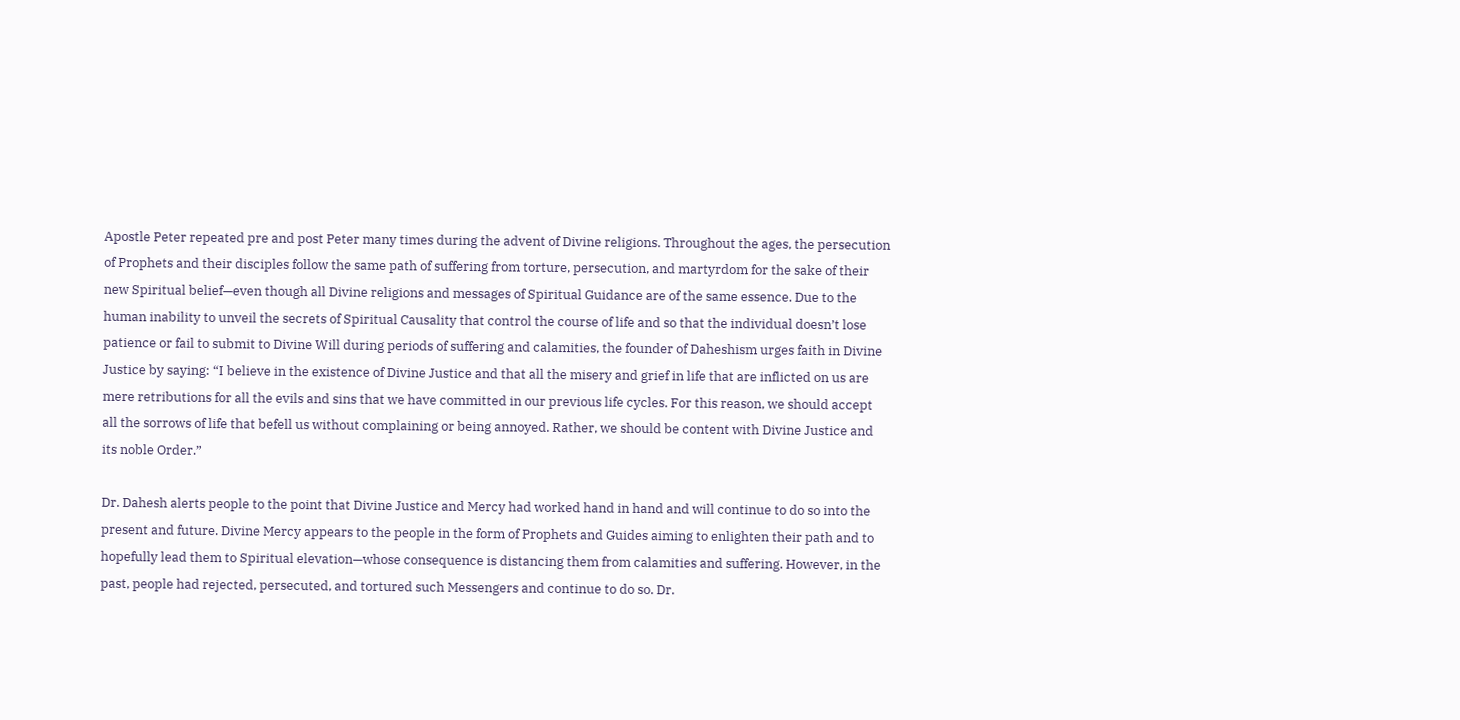Apostle Peter repeated pre and post Peter many times during the advent of Divine religions. Throughout the ages, the persecution of Prophets and their disciples follow the same path of suffering from torture, persecution, and martyrdom for the sake of their new Spiritual belief—even though all Divine religions and messages of Spiritual Guidance are of the same essence. Due to the human inability to unveil the secrets of Spiritual Causality that control the course of life and so that the individual doesn’t lose patience or fail to submit to Divine Will during periods of suffering and calamities, the founder of Daheshism urges faith in Divine Justice by saying: “I believe in the existence of Divine Justice and that all the misery and grief in life that are inflicted on us are mere retributions for all the evils and sins that we have committed in our previous life cycles. For this reason, we should accept all the sorrows of life that befell us without complaining or being annoyed. Rather, we should be content with Divine Justice and its noble Order.”

Dr. Dahesh alerts people to the point that Divine Justice and Mercy had worked hand in hand and will continue to do so into the present and future. Divine Mercy appears to the people in the form of Prophets and Guides aiming to enlighten their path and to hopefully lead them to Spiritual elevation—whose consequence is distancing them from calamities and suffering. However, in the past, people had rejected, persecuted, and tortured such Messengers and continue to do so. Dr.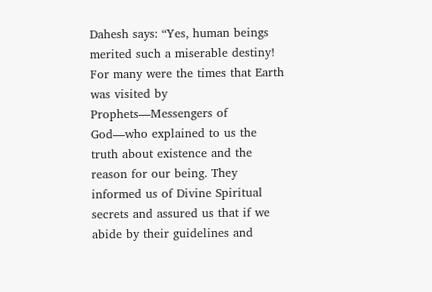Dahesh says: “Yes, human beings merited such a miserable destiny! For many were the times that Earth was visited by Prophets—Messengers of God—who explained to us the truth about existence and the reason for our being. They informed us of Divine Spiritual secrets and assured us that if we abide by their guidelines and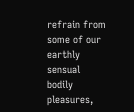refrain from some of our earthly sensual bodily pleasures,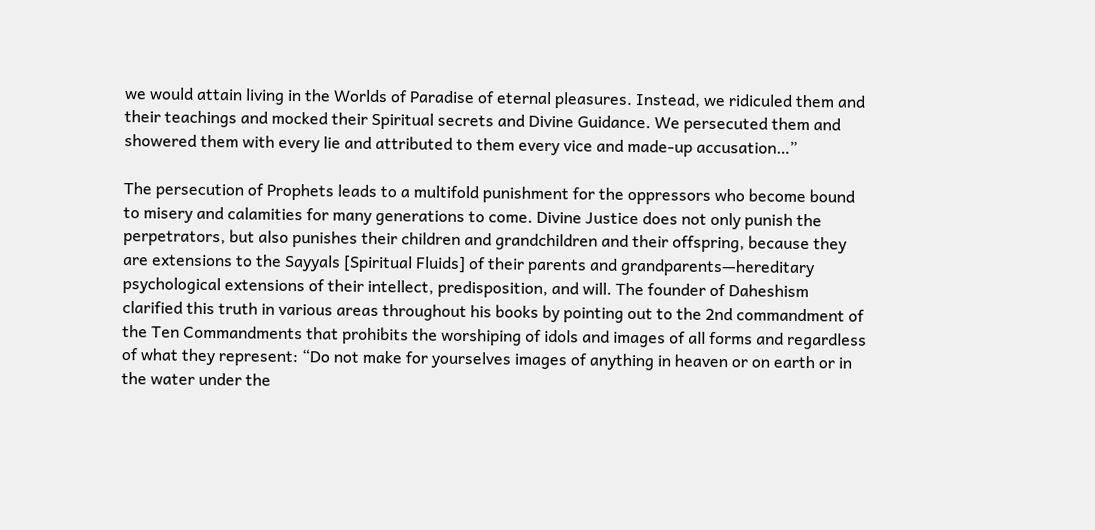we would attain living in the Worlds of Paradise of eternal pleasures. Instead, we ridiculed them and their teachings and mocked their Spiritual secrets and Divine Guidance. We persecuted them and showered them with every lie and attributed to them every vice and made-up accusation…”

The persecution of Prophets leads to a multifold punishment for the oppressors who become bound to misery and calamities for many generations to come. Divine Justice does not only punish the perpetrators, but also punishes their children and grandchildren and their offspring, because they are extensions to the Sayyals [Spiritual Fluids] of their parents and grandparents—hereditary psychological extensions of their intellect, predisposition, and will. The founder of Daheshism clarified this truth in various areas throughout his books by pointing out to the 2nd commandment of the Ten Commandments that prohibits the worshiping of idols and images of all forms and regardless of what they represent: “Do not make for yourselves images of anything in heaven or on earth or in the water under the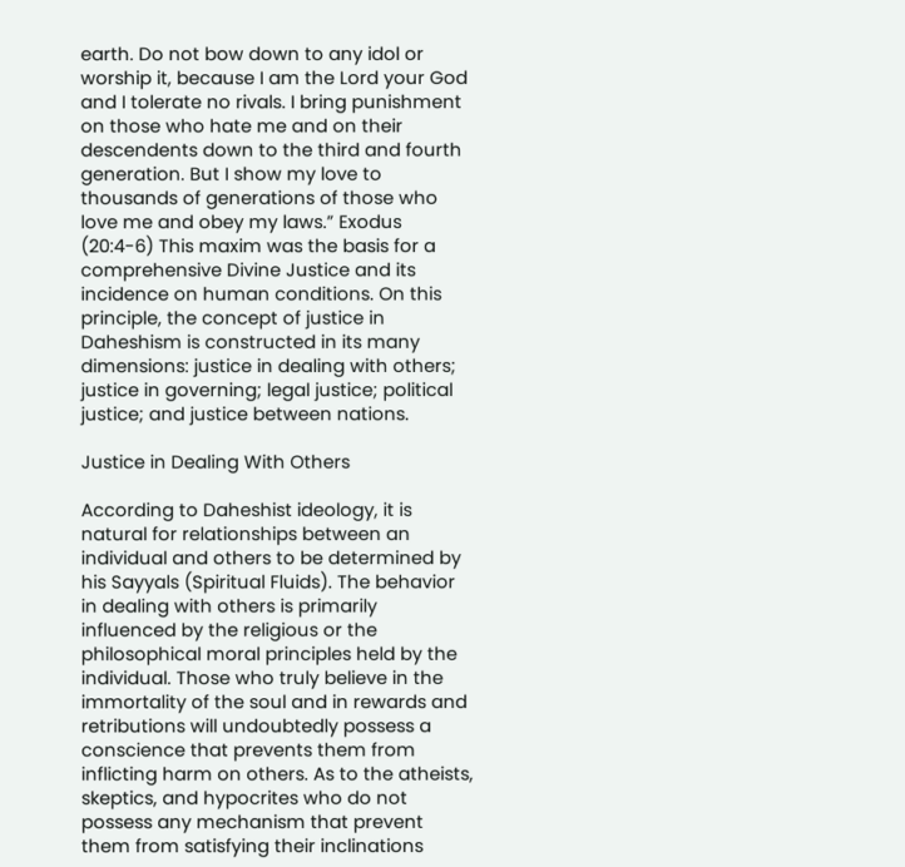earth. Do not bow down to any idol or worship it, because I am the Lord your God and I tolerate no rivals. I bring punishment on those who hate me and on their descendents down to the third and fourth generation. But I show my love to thousands of generations of those who love me and obey my laws.” Exodus (20:4-6) This maxim was the basis for a comprehensive Divine Justice and its incidence on human conditions. On this principle, the concept of justice in Daheshism is constructed in its many dimensions: justice in dealing with others; justice in governing; legal justice; political justice; and justice between nations.

Justice in Dealing With Others

According to Daheshist ideology, it is natural for relationships between an individual and others to be determined by his Sayyals (Spiritual Fluids). The behavior in dealing with others is primarily influenced by the religious or the philosophical moral principles held by the individual. Those who truly believe in the immortality of the soul and in rewards and retributions will undoubtedly possess a conscience that prevents them from inflicting harm on others. As to the atheists, skeptics, and hypocrites who do not possess any mechanism that prevent them from satisfying their inclinations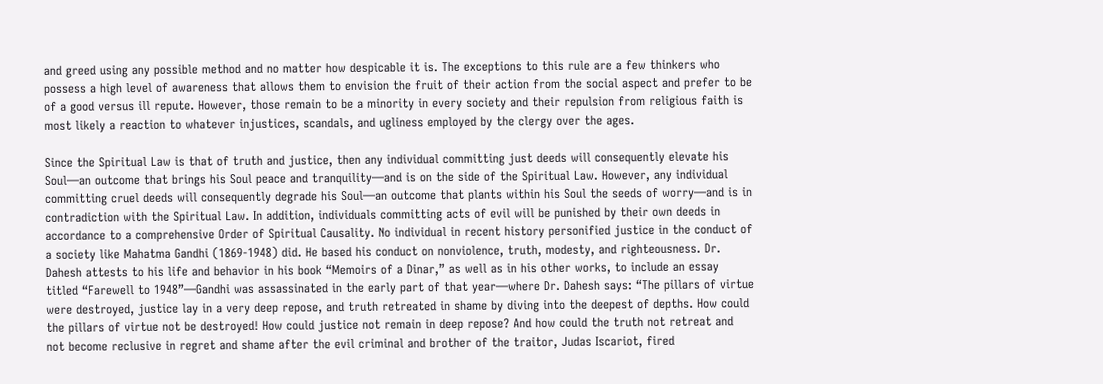and greed using any possible method and no matter how despicable it is. The exceptions to this rule are a few thinkers who possess a high level of awareness that allows them to envision the fruit of their action from the social aspect and prefer to be of a good versus ill repute. However, those remain to be a minority in every society and their repulsion from religious faith is most likely a reaction to whatever injustices, scandals, and ugliness employed by the clergy over the ages.

Since the Spiritual Law is that of truth and justice, then any individual committing just deeds will consequently elevate his Soul—an outcome that brings his Soul peace and tranquility—and is on the side of the Spiritual Law. However, any individual committing cruel deeds will consequently degrade his Soul—an outcome that plants within his Soul the seeds of worry—and is in contradiction with the Spiritual Law. In addition, individuals committing acts of evil will be punished by their own deeds in accordance to a comprehensive Order of Spiritual Causality. No individual in recent history personified justice in the conduct of a society like Mahatma Gandhi (1869-1948) did. He based his conduct on nonviolence, truth, modesty, and righteousness. Dr. Dahesh attests to his life and behavior in his book “Memoirs of a Dinar,” as well as in his other works, to include an essay titled “Farewell to 1948”—Gandhi was assassinated in the early part of that year—where Dr. Dahesh says: “The pillars of virtue were destroyed, justice lay in a very deep repose, and truth retreated in shame by diving into the deepest of depths. How could the pillars of virtue not be destroyed! How could justice not remain in deep repose? And how could the truth not retreat and not become reclusive in regret and shame after the evil criminal and brother of the traitor, Judas Iscariot, fired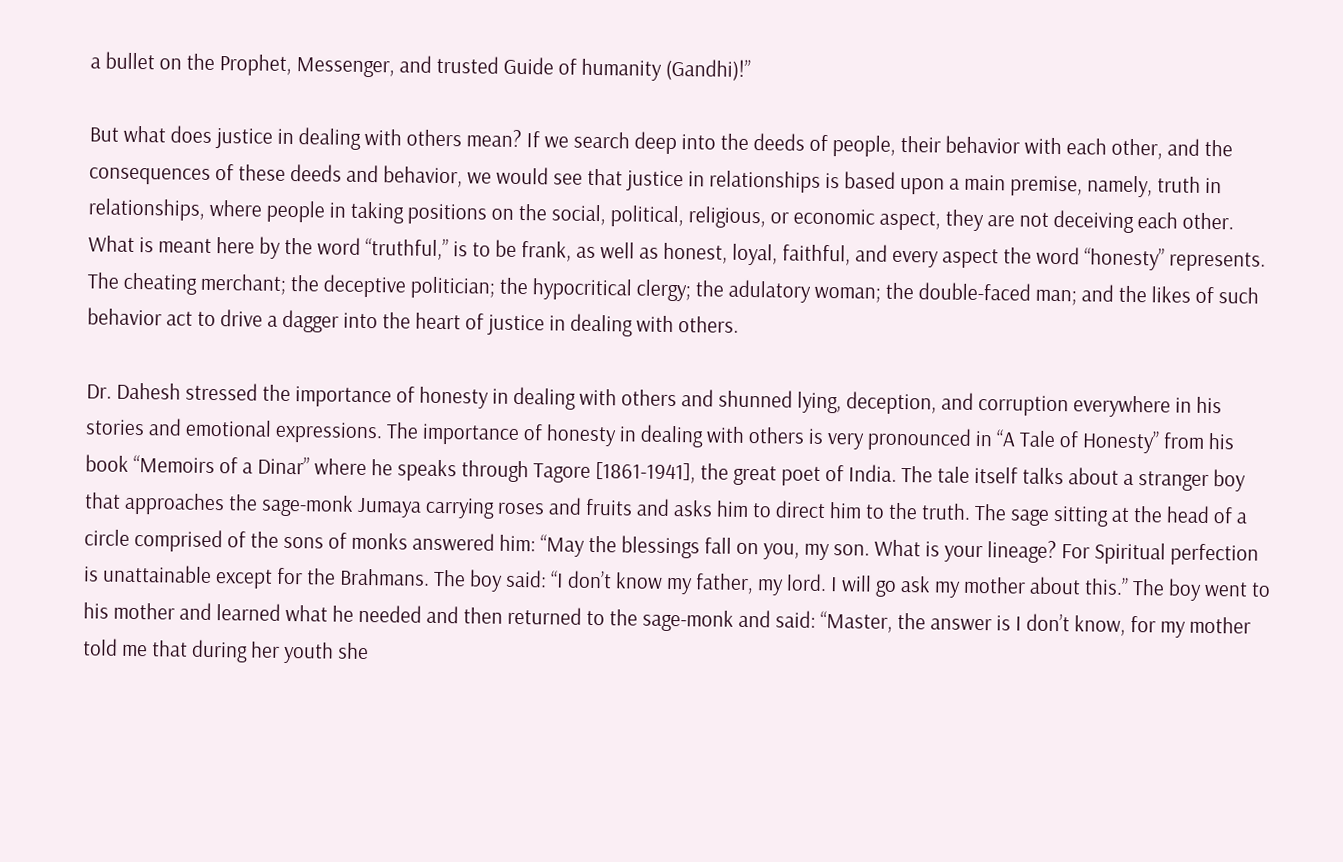a bullet on the Prophet, Messenger, and trusted Guide of humanity (Gandhi)!”

But what does justice in dealing with others mean? If we search deep into the deeds of people, their behavior with each other, and the consequences of these deeds and behavior, we would see that justice in relationships is based upon a main premise, namely, truth in relationships, where people in taking positions on the social, political, religious, or economic aspect, they are not deceiving each other. What is meant here by the word “truthful,” is to be frank, as well as honest, loyal, faithful, and every aspect the word “honesty” represents. The cheating merchant; the deceptive politician; the hypocritical clergy; the adulatory woman; the double-faced man; and the likes of such behavior act to drive a dagger into the heart of justice in dealing with others.

Dr. Dahesh stressed the importance of honesty in dealing with others and shunned lying, deception, and corruption everywhere in his stories and emotional expressions. The importance of honesty in dealing with others is very pronounced in “A Tale of Honesty” from his book “Memoirs of a Dinar” where he speaks through Tagore [1861-1941], the great poet of India. The tale itself talks about a stranger boy that approaches the sage-monk Jumaya carrying roses and fruits and asks him to direct him to the truth. The sage sitting at the head of a circle comprised of the sons of monks answered him: “May the blessings fall on you, my son. What is your lineage? For Spiritual perfection is unattainable except for the Brahmans. The boy said: “I don’t know my father, my lord. I will go ask my mother about this.” The boy went to his mother and learned what he needed and then returned to the sage-monk and said: “Master, the answer is I don’t know, for my mother told me that during her youth she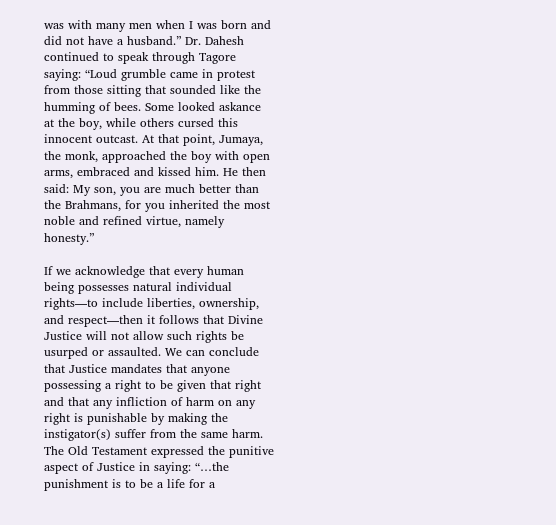was with many men when I was born and did not have a husband.” Dr. Dahesh continued to speak through Tagore saying: “Loud grumble came in protest from those sitting that sounded like the humming of bees. Some looked askance at the boy, while others cursed this innocent outcast. At that point, Jumaya, the monk, approached the boy with open arms, embraced and kissed him. He then said: My son, you are much better than the Brahmans, for you inherited the most noble and refined virtue, namely honesty.”

If we acknowledge that every human being possesses natural individual rights—to include liberties, ownership, and respect—then it follows that Divine Justice will not allow such rights be usurped or assaulted. We can conclude that Justice mandates that anyone possessing a right to be given that right and that any infliction of harm on any right is punishable by making the instigator(s) suffer from the same harm. The Old Testament expressed the punitive aspect of Justice in saying: “…the punishment is to be a life for a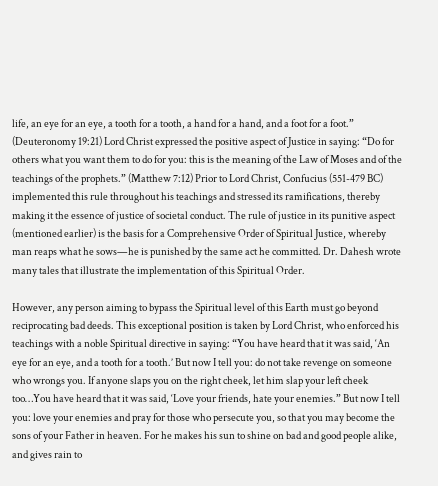life, an eye for an eye, a tooth for a tooth, a hand for a hand, and a foot for a foot.” (Deuteronomy 19:21) Lord Christ expressed the positive aspect of Justice in saying: “Do for others what you want them to do for you: this is the meaning of the Law of Moses and of the teachings of the prophets.” (Matthew 7:12) Prior to Lord Christ, Confucius (551-479 BC) implemented this rule throughout his teachings and stressed its ramifications, thereby making it the essence of justice of societal conduct. The rule of justice in its punitive aspect (mentioned earlier) is the basis for a Comprehensive Order of Spiritual Justice, whereby man reaps what he sows—he is punished by the same act he committed. Dr. Dahesh wrote many tales that illustrate the implementation of this Spiritual Order.

However, any person aiming to bypass the Spiritual level of this Earth must go beyond reciprocating bad deeds. This exceptional position is taken by Lord Christ, who enforced his teachings with a noble Spiritual directive in saying: “You have heard that it was said, ‘An eye for an eye, and a tooth for a tooth.’ But now I tell you: do not take revenge on someone who wrongs you. If anyone slaps you on the right cheek, let him slap your left cheek too…You have heard that it was said, ‘Love your friends, hate your enemies.” But now I tell you: love your enemies and pray for those who persecute you, so that you may become the sons of your Father in heaven. For he makes his sun to shine on bad and good people alike, and gives rain to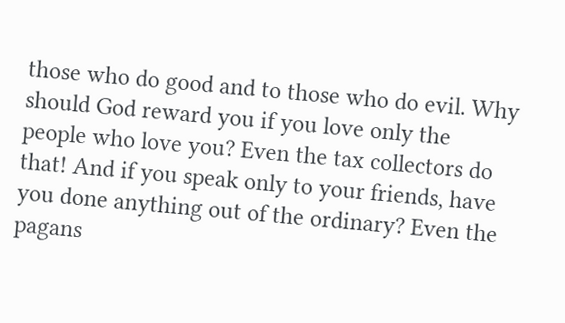those who do good and to those who do evil. Why should God reward you if you love only the people who love you? Even the tax collectors do that! And if you speak only to your friends, have you done anything out of the ordinary? Even the pagans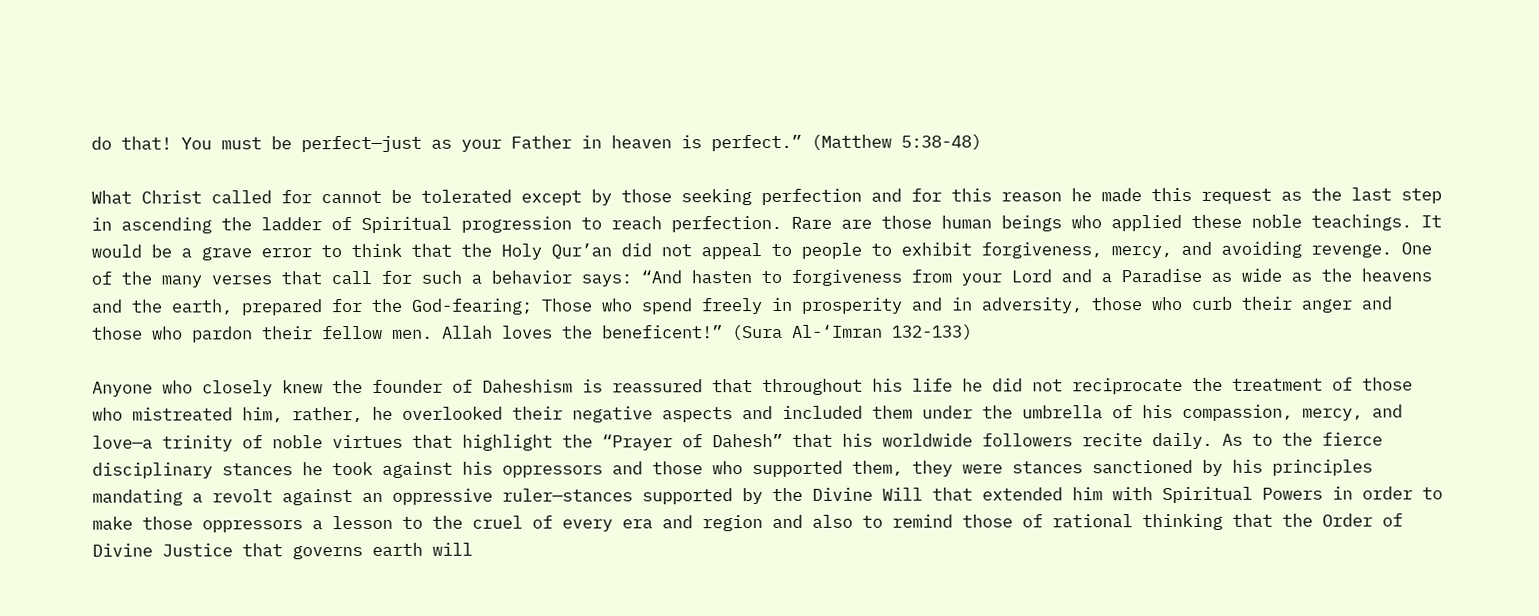do that! You must be perfect—just as your Father in heaven is perfect.” (Matthew 5:38-48)

What Christ called for cannot be tolerated except by those seeking perfection and for this reason he made this request as the last step in ascending the ladder of Spiritual progression to reach perfection. Rare are those human beings who applied these noble teachings. It would be a grave error to think that the Holy Qur’an did not appeal to people to exhibit forgiveness, mercy, and avoiding revenge. One of the many verses that call for such a behavior says: “And hasten to forgiveness from your Lord and a Paradise as wide as the heavens and the earth, prepared for the God-fearing; Those who spend freely in prosperity and in adversity, those who curb their anger and those who pardon their fellow men. Allah loves the beneficent!” (Sura Al-‘Imran 132-133)

Anyone who closely knew the founder of Daheshism is reassured that throughout his life he did not reciprocate the treatment of those who mistreated him, rather, he overlooked their negative aspects and included them under the umbrella of his compassion, mercy, and love—a trinity of noble virtues that highlight the “Prayer of Dahesh” that his worldwide followers recite daily. As to the fierce disciplinary stances he took against his oppressors and those who supported them, they were stances sanctioned by his principles mandating a revolt against an oppressive ruler—stances supported by the Divine Will that extended him with Spiritual Powers in order to make those oppressors a lesson to the cruel of every era and region and also to remind those of rational thinking that the Order of Divine Justice that governs earth will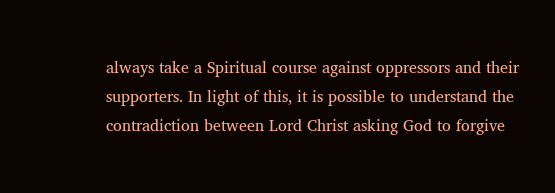always take a Spiritual course against oppressors and their supporters. In light of this, it is possible to understand the contradiction between Lord Christ asking God to forgive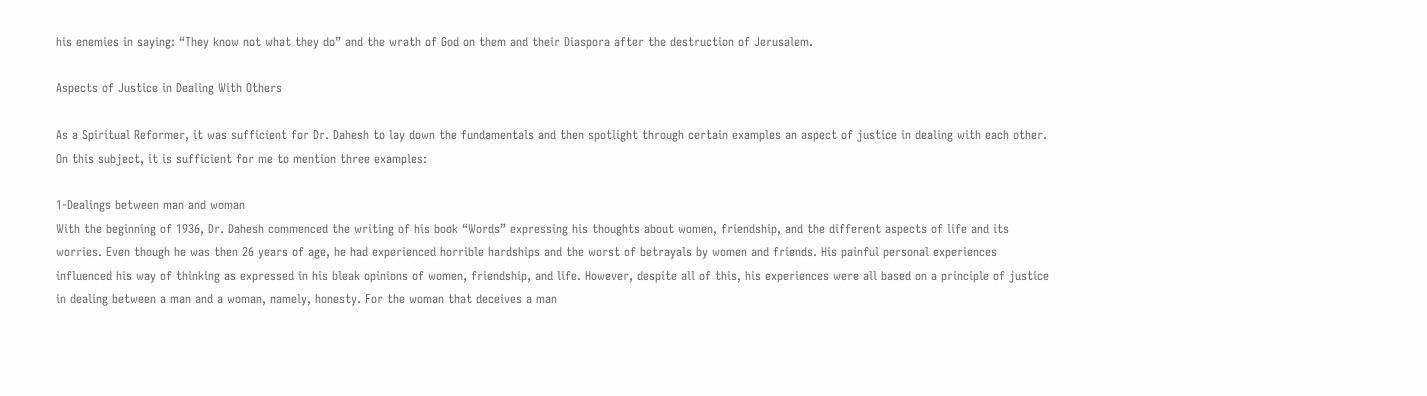his enemies in saying: “They know not what they do” and the wrath of God on them and their Diaspora after the destruction of Jerusalem.

Aspects of Justice in Dealing With Others

As a Spiritual Reformer, it was sufficient for Dr. Dahesh to lay down the fundamentals and then spotlight through certain examples an aspect of justice in dealing with each other. On this subject, it is sufficient for me to mention three examples:

1-Dealings between man and woman
With the beginning of 1936, Dr. Dahesh commenced the writing of his book “Words” expressing his thoughts about women, friendship, and the different aspects of life and its worries. Even though he was then 26 years of age, he had experienced horrible hardships and the worst of betrayals by women and friends. His painful personal experiences influenced his way of thinking as expressed in his bleak opinions of women, friendship, and life. However, despite all of this, his experiences were all based on a principle of justice in dealing between a man and a woman, namely, honesty. For the woman that deceives a man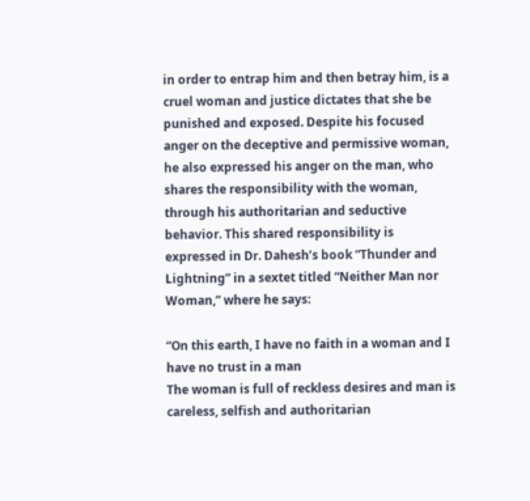in order to entrap him and then betray him, is a cruel woman and justice dictates that she be punished and exposed. Despite his focused anger on the deceptive and permissive woman, he also expressed his anger on the man, who shares the responsibility with the woman, through his authoritarian and seductive behavior. This shared responsibility is expressed in Dr. Dahesh’s book “Thunder and Lightning” in a sextet titled “Neither Man nor Woman,” where he says:

“On this earth, I have no faith in a woman and I have no trust in a man
The woman is full of reckless desires and man is careless, selfish and authoritarian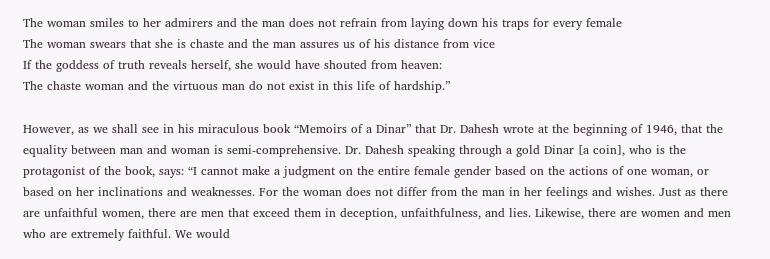The woman smiles to her admirers and the man does not refrain from laying down his traps for every female
The woman swears that she is chaste and the man assures us of his distance from vice
If the goddess of truth reveals herself, she would have shouted from heaven:
The chaste woman and the virtuous man do not exist in this life of hardship.”

However, as we shall see in his miraculous book “Memoirs of a Dinar” that Dr. Dahesh wrote at the beginning of 1946, that the equality between man and woman is semi-comprehensive. Dr. Dahesh speaking through a gold Dinar [a coin], who is the protagonist of the book, says: “I cannot make a judgment on the entire female gender based on the actions of one woman, or based on her inclinations and weaknesses. For the woman does not differ from the man in her feelings and wishes. Just as there are unfaithful women, there are men that exceed them in deception, unfaithfulness, and lies. Likewise, there are women and men who are extremely faithful. We would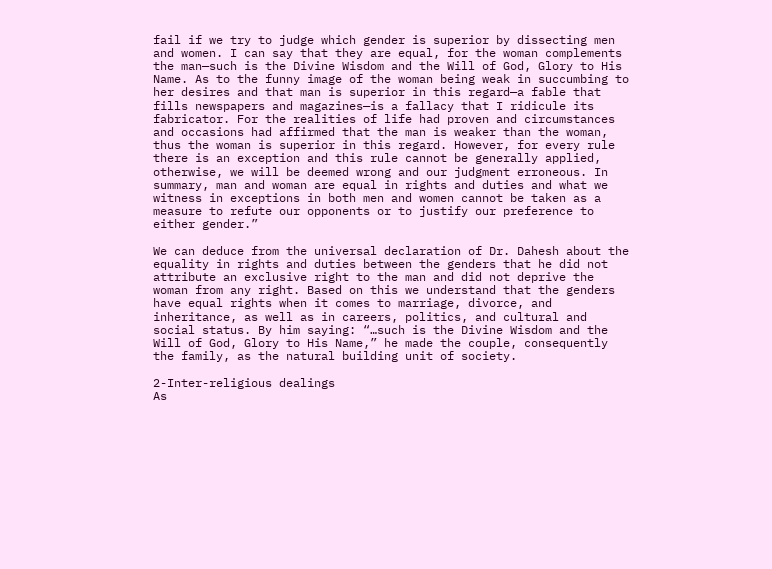fail if we try to judge which gender is superior by dissecting men and women. I can say that they are equal, for the woman complements the man—such is the Divine Wisdom and the Will of God, Glory to His Name. As to the funny image of the woman being weak in succumbing to her desires and that man is superior in this regard—a fable that fills newspapers and magazines—is a fallacy that I ridicule its fabricator. For the realities of life had proven and circumstances and occasions had affirmed that the man is weaker than the woman, thus the woman is superior in this regard. However, for every rule there is an exception and this rule cannot be generally applied, otherwise, we will be deemed wrong and our judgment erroneous. In summary, man and woman are equal in rights and duties and what we witness in exceptions in both men and women cannot be taken as a measure to refute our opponents or to justify our preference to either gender.”

We can deduce from the universal declaration of Dr. Dahesh about the equality in rights and duties between the genders that he did not attribute an exclusive right to the man and did not deprive the woman from any right. Based on this we understand that the genders have equal rights when it comes to marriage, divorce, and inheritance, as well as in careers, politics, and cultural and social status. By him saying: “…such is the Divine Wisdom and the Will of God, Glory to His Name,” he made the couple, consequently the family, as the natural building unit of society.

2-Inter-religious dealings
As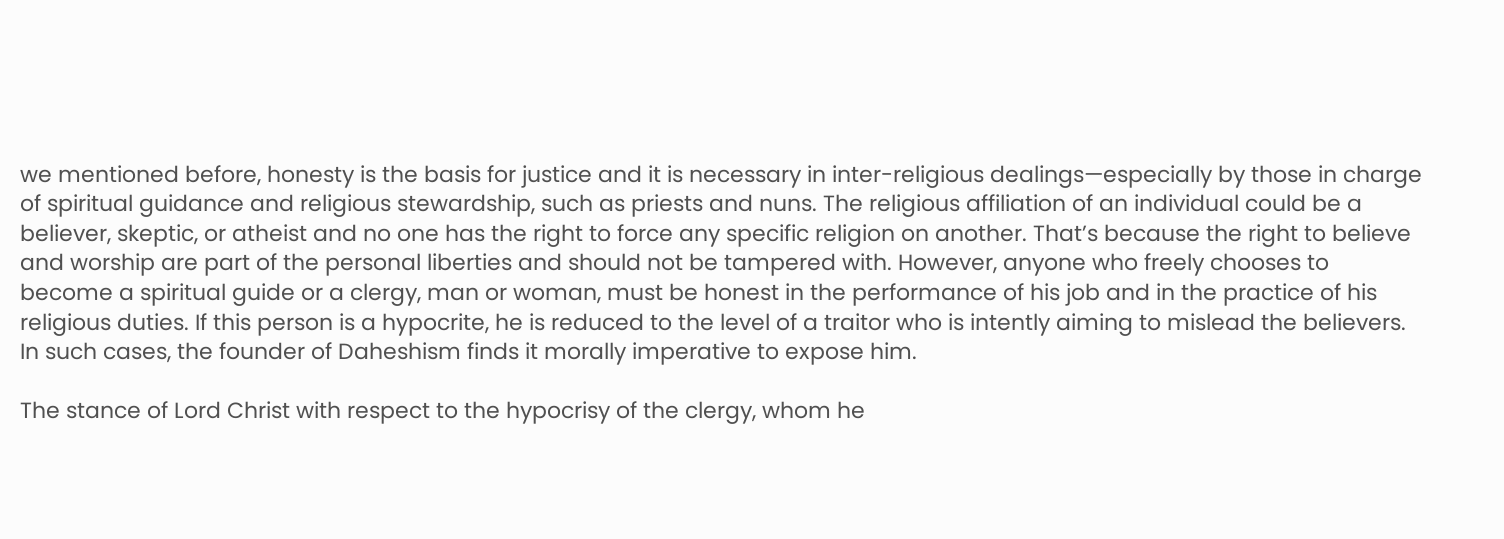we mentioned before, honesty is the basis for justice and it is necessary in inter-religious dealings—especially by those in charge of spiritual guidance and religious stewardship, such as priests and nuns. The religious affiliation of an individual could be a believer, skeptic, or atheist and no one has the right to force any specific religion on another. That’s because the right to believe and worship are part of the personal liberties and should not be tampered with. However, anyone who freely chooses to become a spiritual guide or a clergy, man or woman, must be honest in the performance of his job and in the practice of his religious duties. If this person is a hypocrite, he is reduced to the level of a traitor who is intently aiming to mislead the believers. In such cases, the founder of Daheshism finds it morally imperative to expose him.

The stance of Lord Christ with respect to the hypocrisy of the clergy, whom he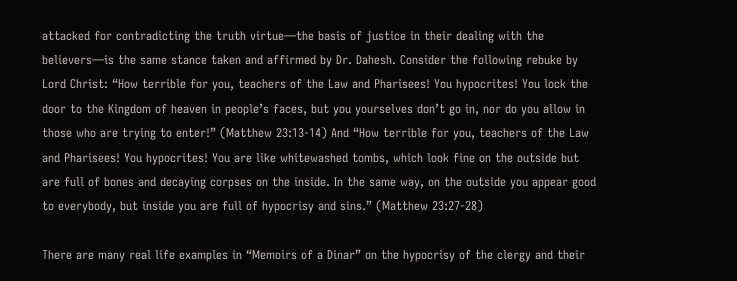attacked for contradicting the truth virtue—the basis of justice in their dealing with the believers—is the same stance taken and affirmed by Dr. Dahesh. Consider the following rebuke by Lord Christ: “How terrible for you, teachers of the Law and Pharisees! You hypocrites! You lock the door to the Kingdom of heaven in people’s faces, but you yourselves don’t go in, nor do you allow in those who are trying to enter!” (Matthew 23:13-14) And “How terrible for you, teachers of the Law and Pharisees! You hypocrites! You are like whitewashed tombs, which look fine on the outside but are full of bones and decaying corpses on the inside. In the same way, on the outside you appear good to everybody, but inside you are full of hypocrisy and sins.” (Matthew 23:27-28)

There are many real life examples in “Memoirs of a Dinar” on the hypocrisy of the clergy and their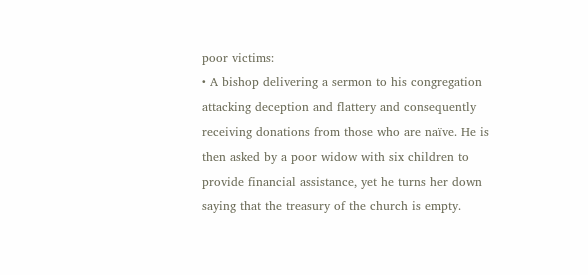poor victims:
• A bishop delivering a sermon to his congregation attacking deception and flattery and consequently receiving donations from those who are naïve. He is then asked by a poor widow with six children to provide financial assistance, yet he turns her down saying that the treasury of the church is empty.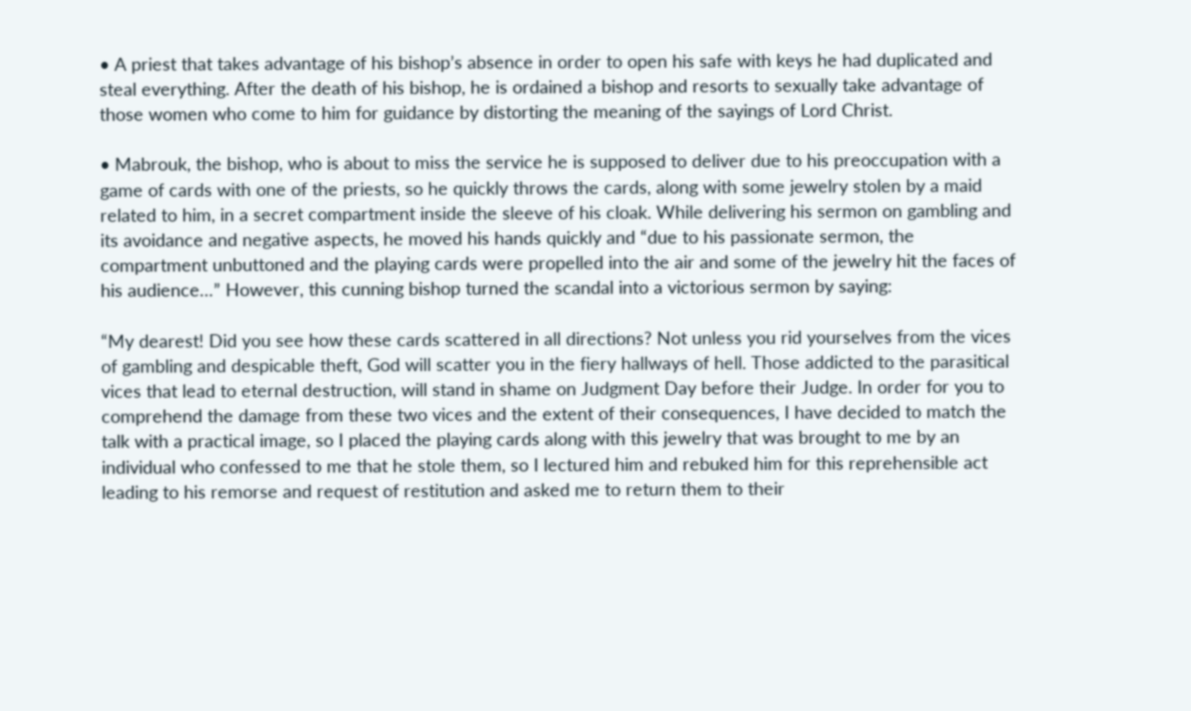• A priest that takes advantage of his bishop’s absence in order to open his safe with keys he had duplicated and steal everything. After the death of his bishop, he is ordained a bishop and resorts to sexually take advantage of those women who come to him for guidance by distorting the meaning of the sayings of Lord Christ.

• Mabrouk, the bishop, who is about to miss the service he is supposed to deliver due to his preoccupation with a game of cards with one of the priests, so he quickly throws the cards, along with some jewelry stolen by a maid related to him, in a secret compartment inside the sleeve of his cloak. While delivering his sermon on gambling and its avoidance and negative aspects, he moved his hands quickly and “due to his passionate sermon, the compartment unbuttoned and the playing cards were propelled into the air and some of the jewelry hit the faces of his audience…” However, this cunning bishop turned the scandal into a victorious sermon by saying:

“My dearest! Did you see how these cards scattered in all directions? Not unless you rid yourselves from the vices of gambling and despicable theft, God will scatter you in the fiery hallways of hell. Those addicted to the parasitical vices that lead to eternal destruction, will stand in shame on Judgment Day before their Judge. In order for you to comprehend the damage from these two vices and the extent of their consequences, I have decided to match the talk with a practical image, so I placed the playing cards along with this jewelry that was brought to me by an individual who confessed to me that he stole them, so I lectured him and rebuked him for this reprehensible act leading to his remorse and request of restitution and asked me to return them to their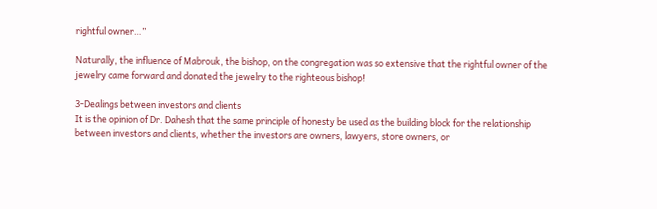rightful owner…”

Naturally, the influence of Mabrouk, the bishop, on the congregation was so extensive that the rightful owner of the jewelry came forward and donated the jewelry to the righteous bishop!

3-Dealings between investors and clients
It is the opinion of Dr. Dahesh that the same principle of honesty be used as the building block for the relationship between investors and clients, whether the investors are owners, lawyers, store owners, or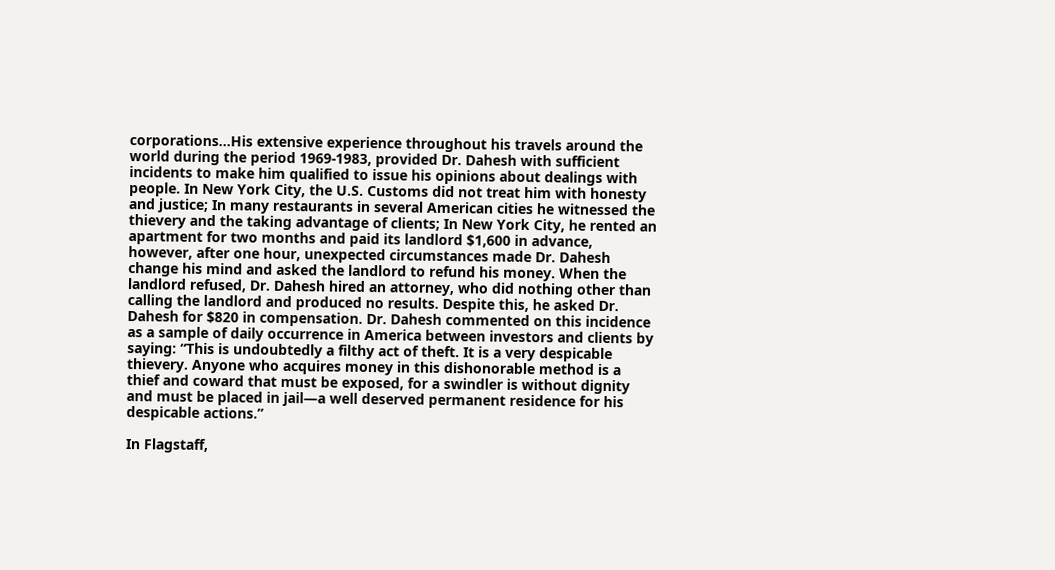corporations…His extensive experience throughout his travels around the world during the period 1969-1983, provided Dr. Dahesh with sufficient incidents to make him qualified to issue his opinions about dealings with people. In New York City, the U.S. Customs did not treat him with honesty and justice; In many restaurants in several American cities he witnessed the thievery and the taking advantage of clients; In New York City, he rented an apartment for two months and paid its landlord $1,600 in advance, however, after one hour, unexpected circumstances made Dr. Dahesh change his mind and asked the landlord to refund his money. When the landlord refused, Dr. Dahesh hired an attorney, who did nothing other than calling the landlord and produced no results. Despite this, he asked Dr. Dahesh for $820 in compensation. Dr. Dahesh commented on this incidence as a sample of daily occurrence in America between investors and clients by saying: “This is undoubtedly a filthy act of theft. It is a very despicable thievery. Anyone who acquires money in this dishonorable method is a thief and coward that must be exposed, for a swindler is without dignity and must be placed in jail—a well deserved permanent residence for his despicable actions.”

In Flagstaff,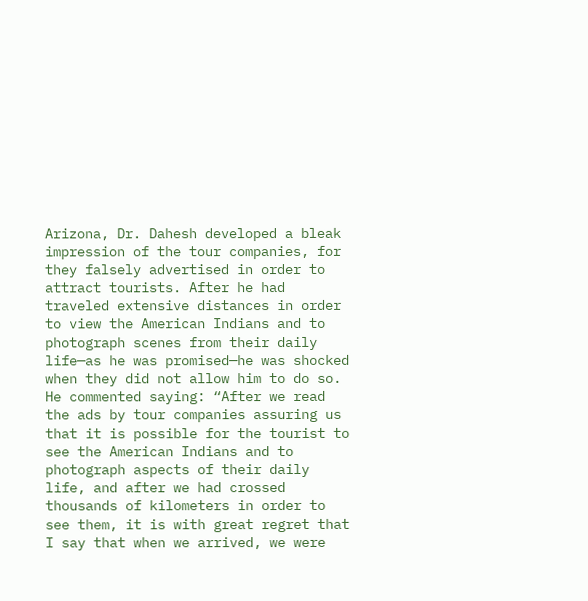Arizona, Dr. Dahesh developed a bleak impression of the tour companies, for they falsely advertised in order to attract tourists. After he had traveled extensive distances in order to view the American Indians and to photograph scenes from their daily life—as he was promised—he was shocked when they did not allow him to do so. He commented saying: “After we read the ads by tour companies assuring us that it is possible for the tourist to see the American Indians and to photograph aspects of their daily life, and after we had crossed thousands of kilometers in order to see them, it is with great regret that I say that when we arrived, we were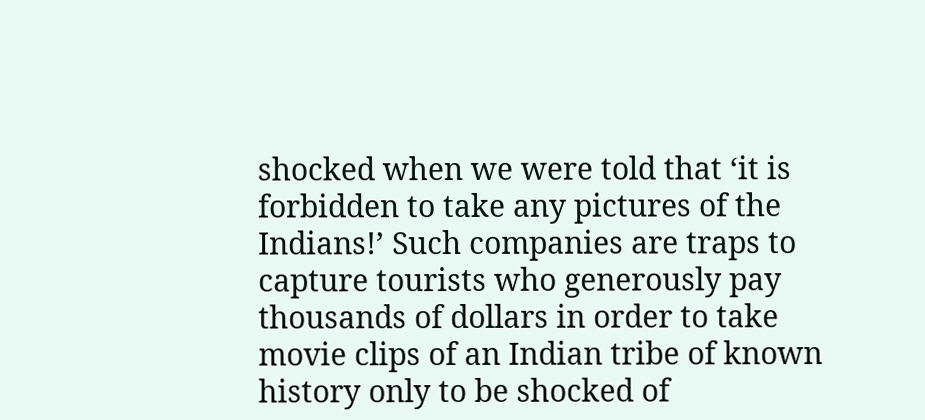shocked when we were told that ‘it is forbidden to take any pictures of the Indians!’ Such companies are traps to capture tourists who generously pay thousands of dollars in order to take movie clips of an Indian tribe of known history only to be shocked of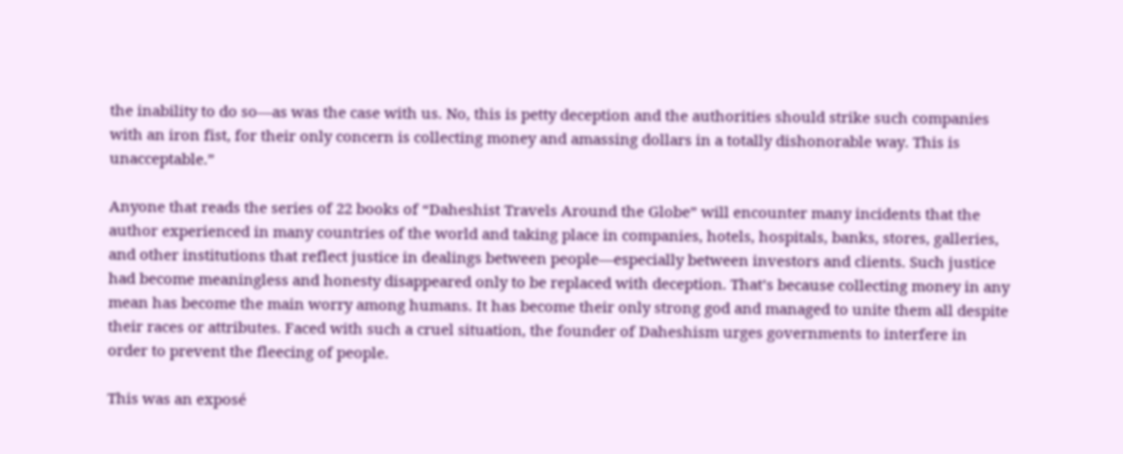the inability to do so—as was the case with us. No, this is petty deception and the authorities should strike such companies with an iron fist, for their only concern is collecting money and amassing dollars in a totally dishonorable way. This is unacceptable.”

Anyone that reads the series of 22 books of “Daheshist Travels Around the Globe” will encounter many incidents that the author experienced in many countries of the world and taking place in companies, hotels, hospitals, banks, stores, galleries, and other institutions that reflect justice in dealings between people—especially between investors and clients. Such justice had become meaningless and honesty disappeared only to be replaced with deception. That’s because collecting money in any mean has become the main worry among humans. It has become their only strong god and managed to unite them all despite their races or attributes. Faced with such a cruel situation, the founder of Daheshism urges governments to interfere in order to prevent the fleecing of people.

This was an exposé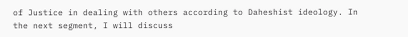of Justice in dealing with others according to Daheshist ideology. In the next segment, I will discuss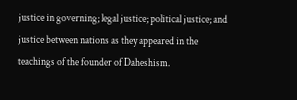justice in governing; legal justice; political justice; and justice between nations as they appeared in the teachings of the founder of Daheshism.